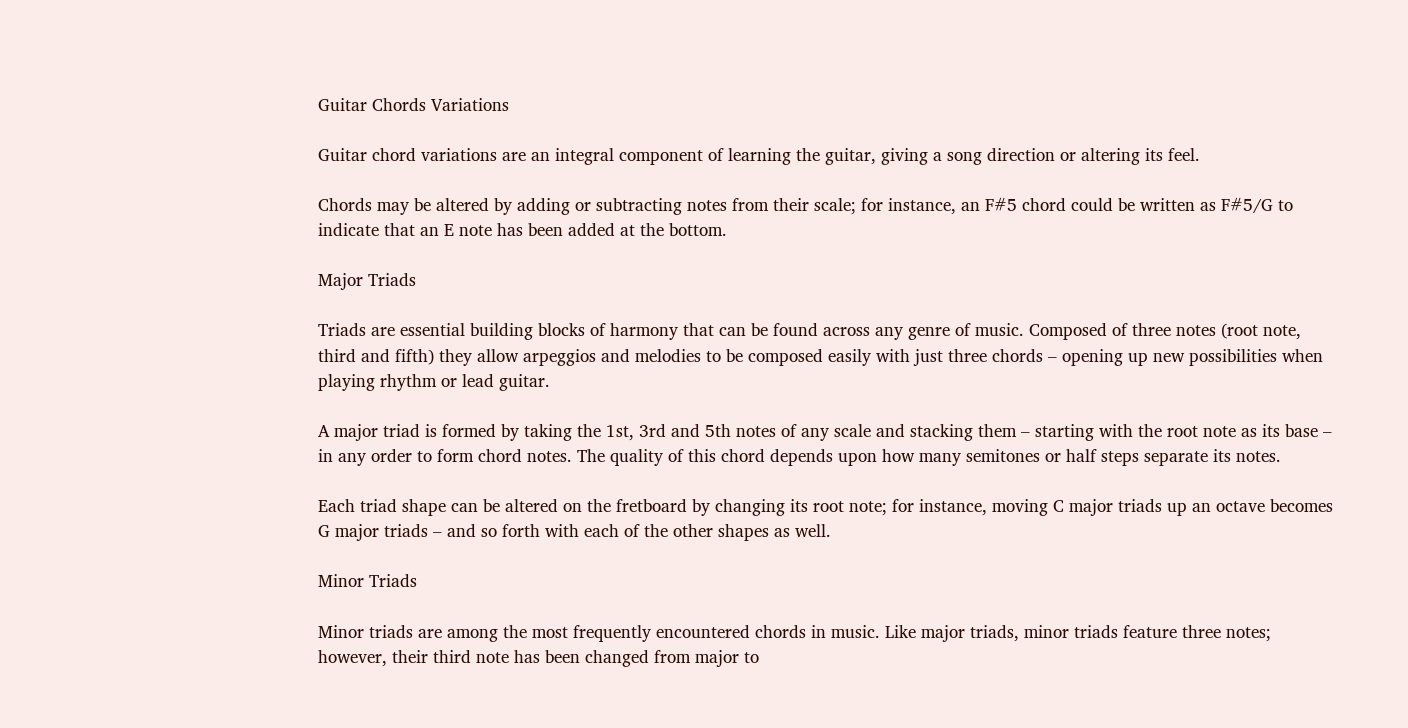Guitar Chords Variations

Guitar chord variations are an integral component of learning the guitar, giving a song direction or altering its feel.

Chords may be altered by adding or subtracting notes from their scale; for instance, an F#5 chord could be written as F#5/G to indicate that an E note has been added at the bottom.

Major Triads

Triads are essential building blocks of harmony that can be found across any genre of music. Composed of three notes (root note, third and fifth) they allow arpeggios and melodies to be composed easily with just three chords – opening up new possibilities when playing rhythm or lead guitar.

A major triad is formed by taking the 1st, 3rd and 5th notes of any scale and stacking them – starting with the root note as its base – in any order to form chord notes. The quality of this chord depends upon how many semitones or half steps separate its notes.

Each triad shape can be altered on the fretboard by changing its root note; for instance, moving C major triads up an octave becomes G major triads – and so forth with each of the other shapes as well.

Minor Triads

Minor triads are among the most frequently encountered chords in music. Like major triads, minor triads feature three notes; however, their third note has been changed from major to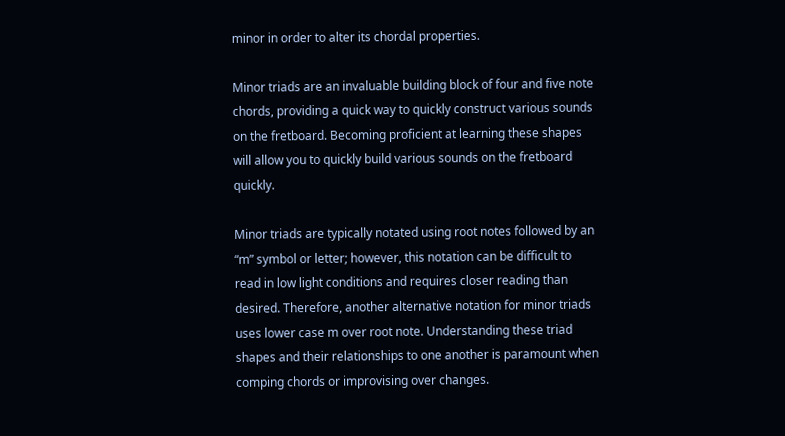minor in order to alter its chordal properties.

Minor triads are an invaluable building block of four and five note chords, providing a quick way to quickly construct various sounds on the fretboard. Becoming proficient at learning these shapes will allow you to quickly build various sounds on the fretboard quickly.

Minor triads are typically notated using root notes followed by an “m” symbol or letter; however, this notation can be difficult to read in low light conditions and requires closer reading than desired. Therefore, another alternative notation for minor triads uses lower case m over root note. Understanding these triad shapes and their relationships to one another is paramount when comping chords or improvising over changes.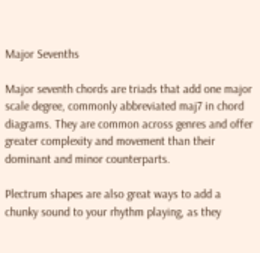Major Sevenths

Major seventh chords are triads that add one major scale degree, commonly abbreviated maj7 in chord diagrams. They are common across genres and offer greater complexity and movement than their dominant and minor counterparts.

Plectrum shapes are also great ways to add a chunky sound to your rhythm playing, as they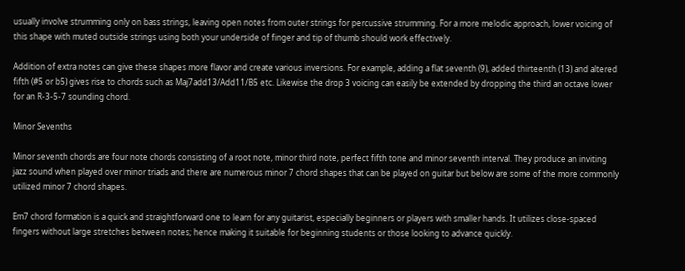usually involve strumming only on bass strings, leaving open notes from outer strings for percussive strumming. For a more melodic approach, lower voicing of this shape with muted outside strings using both your underside of finger and tip of thumb should work effectively.

Addition of extra notes can give these shapes more flavor and create various inversions. For example, adding a flat seventh (9), added thirteenth (13) and altered fifth (#5 or b5) gives rise to chords such as Maj7add13/Add11/B5 etc. Likewise the drop 3 voicing can easily be extended by dropping the third an octave lower for an R-3-5-7 sounding chord.

Minor Sevenths

Minor seventh chords are four note chords consisting of a root note, minor third note, perfect fifth tone and minor seventh interval. They produce an inviting jazz sound when played over minor triads and there are numerous minor 7 chord shapes that can be played on guitar but below are some of the more commonly utilized minor 7 chord shapes.

Em7 chord formation is a quick and straightforward one to learn for any guitarist, especially beginners or players with smaller hands. It utilizes close-spaced fingers without large stretches between notes; hence making it suitable for beginning students or those looking to advance quickly.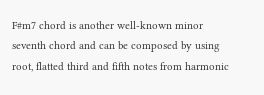F#m7 chord is another well-known minor seventh chord and can be composed by using root, flatted third and fifth notes from harmonic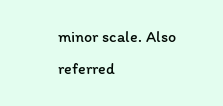minor scale. Also referred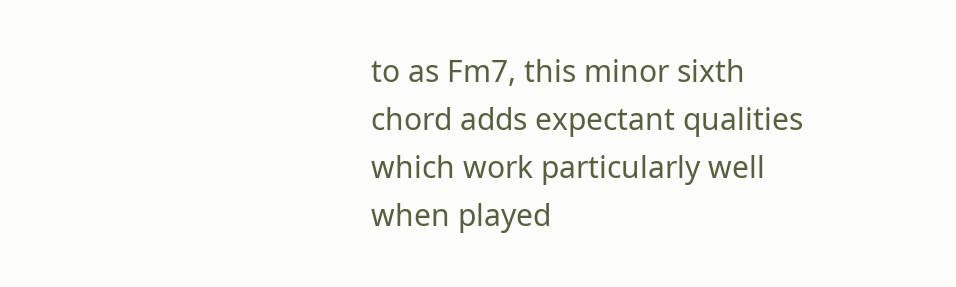to as Fm7, this minor sixth chord adds expectant qualities which work particularly well when played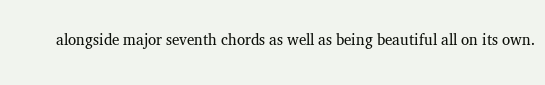alongside major seventh chords as well as being beautiful all on its own.